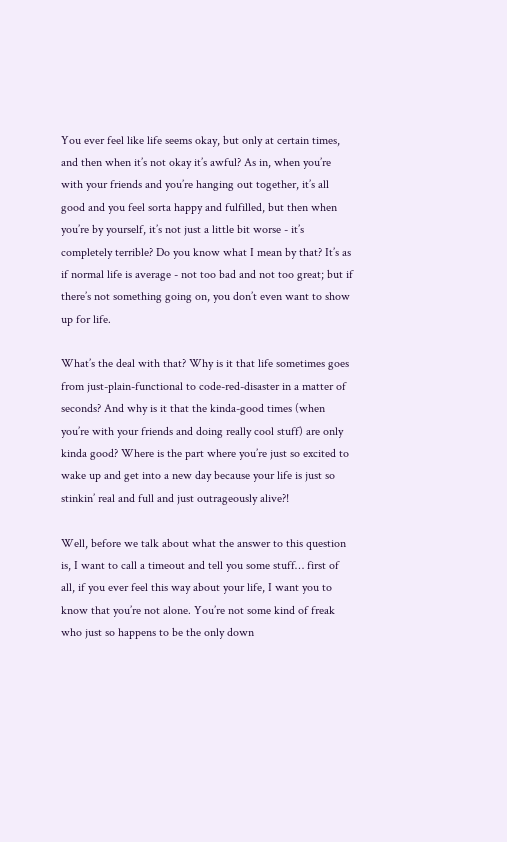You ever feel like life seems okay, but only at certain times, and then when it’s not okay it’s awful? As in, when you’re with your friends and you’re hanging out together, it’s all good and you feel sorta happy and fulfilled, but then when you’re by yourself, it’s not just a little bit worse - it’s completely terrible? Do you know what I mean by that? It’s as if normal life is average - not too bad and not too great; but if there’s not something going on, you don’t even want to show up for life.

What’s the deal with that? Why is it that life sometimes goes from just-plain-functional to code-red-disaster in a matter of seconds? And why is it that the kinda-good times (when you’re with your friends and doing really cool stuff) are only kinda good? Where is the part where you’re just so excited to wake up and get into a new day because your life is just so stinkin’ real and full and just outrageously alive?!

Well, before we talk about what the answer to this question is, I want to call a timeout and tell you some stuff… first of all, if you ever feel this way about your life, I want you to know that you’re not alone. You’re not some kind of freak who just so happens to be the only down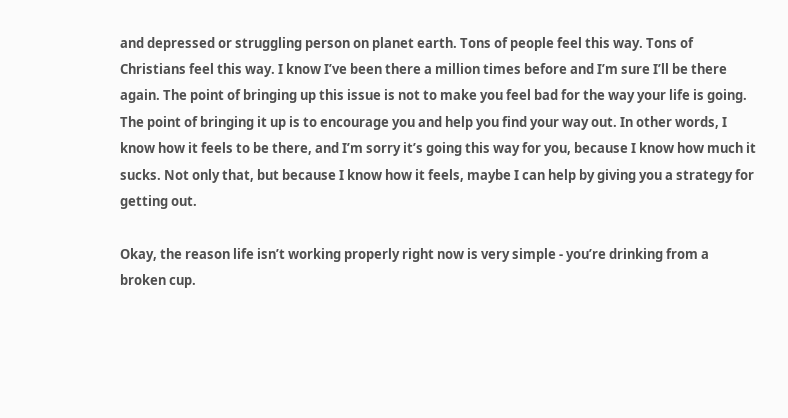and depressed or struggling person on planet earth. Tons of people feel this way. Tons of Christians feel this way. I know I’ve been there a million times before and I’m sure I’ll be there again. The point of bringing up this issue is not to make you feel bad for the way your life is going. The point of bringing it up is to encourage you and help you find your way out. In other words, I know how it feels to be there, and I’m sorry it’s going this way for you, because I know how much it sucks. Not only that, but because I know how it feels, maybe I can help by giving you a strategy for getting out.

Okay, the reason life isn’t working properly right now is very simple - you’re drinking from a broken cup.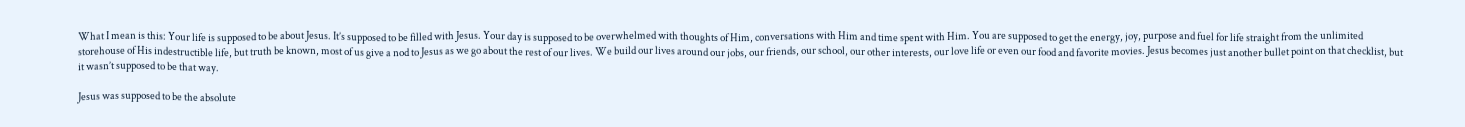What I mean is this: Your life is supposed to be about Jesus. It’s supposed to be filled with Jesus. Your day is supposed to be overwhelmed with thoughts of Him, conversations with Him and time spent with Him. You are supposed to get the energy, joy, purpose and fuel for life straight from the unlimited storehouse of His indestructible life, but truth be known, most of us give a nod to Jesus as we go about the rest of our lives. We build our lives around our jobs, our friends, our school, our other interests, our love life or even our food and favorite movies. Jesus becomes just another bullet point on that checklist, but it wasn’t supposed to be that way.

Jesus was supposed to be the absolute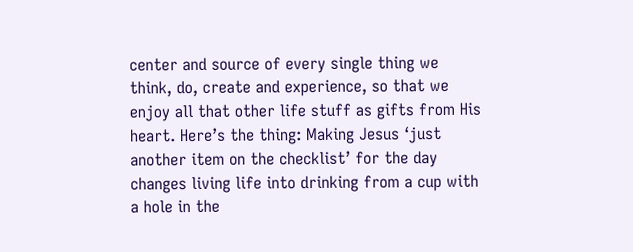center and source of every single thing we think, do, create and experience, so that we enjoy all that other life stuff as gifts from His heart. Here’s the thing: Making Jesus ‘just another item on the checklist’ for the day changes living life into drinking from a cup with a hole in the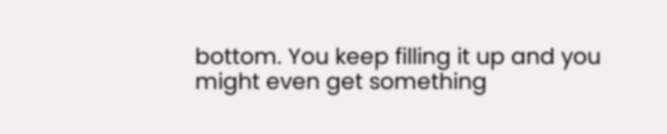bottom. You keep filling it up and you might even get something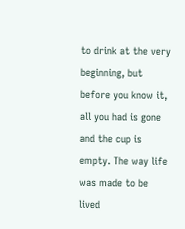to drink at the very beginning, but before you know it, all you had is gone and the cup is empty. The way life was made to be lived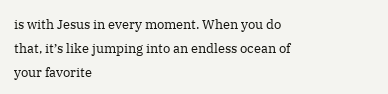is with Jesus in every moment. When you do that, it’s like jumping into an endless ocean of your favorite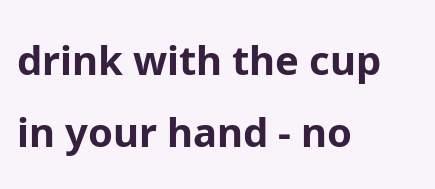drink with the cup in your hand - no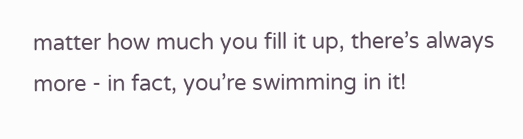matter how much you fill it up, there’s always more - in fact, you’re swimming in it!